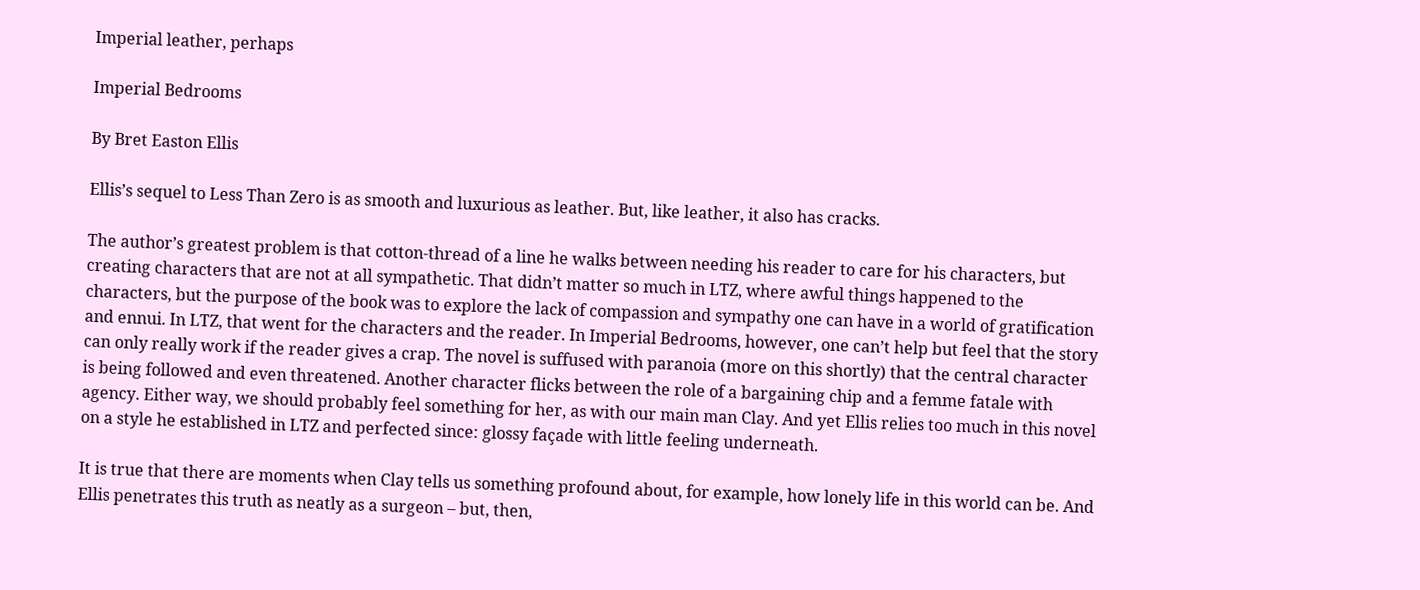Imperial leather, perhaps

Imperial Bedrooms

By Bret Easton Ellis

Ellis’s sequel to Less Than Zero is as smooth and luxurious as leather. But, like leather, it also has cracks.

The author’s greatest problem is that cotton-thread of a line he walks between needing his reader to care for his characters, but creating characters that are not at all sympathetic. That didn’t matter so much in LTZ, where awful things happened to the characters, but the purpose of the book was to explore the lack of compassion and sympathy one can have in a world of gratification and ennui. In LTZ, that went for the characters and the reader. In Imperial Bedrooms, however, one can’t help but feel that the story can only really work if the reader gives a crap. The novel is suffused with paranoia (more on this shortly) that the central character is being followed and even threatened. Another character flicks between the role of a bargaining chip and a femme fatale with agency. Either way, we should probably feel something for her, as with our main man Clay. And yet Ellis relies too much in this novel on a style he established in LTZ and perfected since: glossy façade with little feeling underneath.

It is true that there are moments when Clay tells us something profound about, for example, how lonely life in this world can be. And Ellis penetrates this truth as neatly as a surgeon – but, then,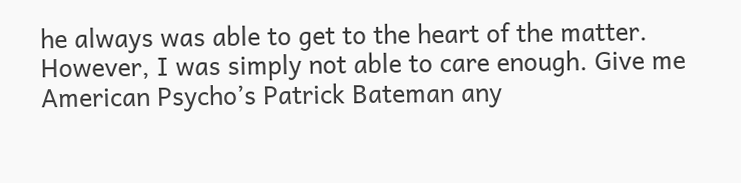he always was able to get to the heart of the matter. However, I was simply not able to care enough. Give me American Psycho’s Patrick Bateman any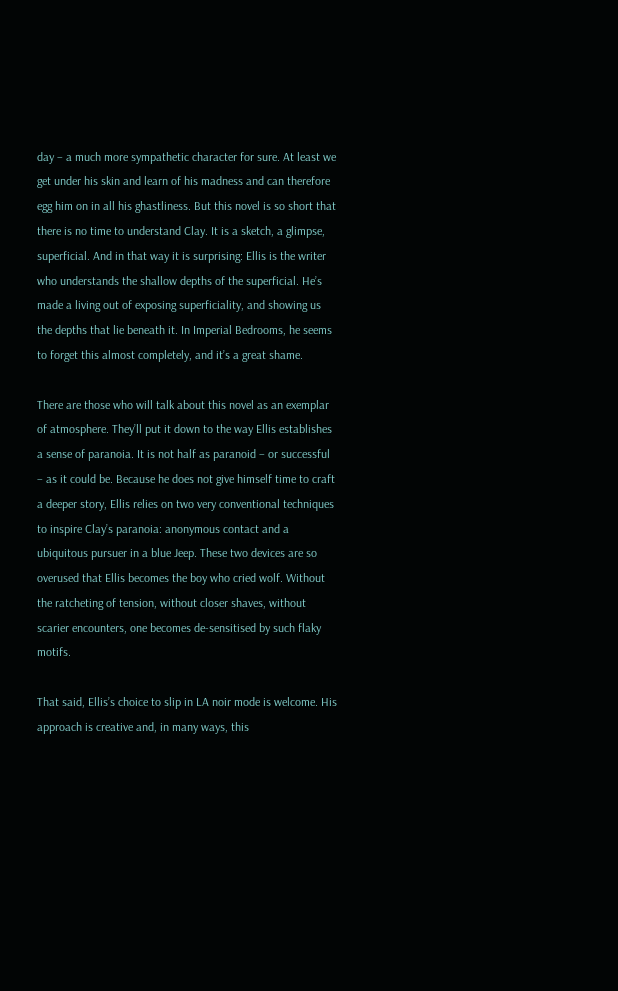day – a much more sympathetic character for sure. At least we get under his skin and learn of his madness and can therefore egg him on in all his ghastliness. But this novel is so short that there is no time to understand Clay. It is a sketch, a glimpse, superficial. And in that way it is surprising: Ellis is the writer who understands the shallow depths of the superficial. He’s made a living out of exposing superficiality, and showing us the depths that lie beneath it. In Imperial Bedrooms, he seems to forget this almost completely, and it’s a great shame.

There are those who will talk about this novel as an exemplar of atmosphere. They’ll put it down to the way Ellis establishes a sense of paranoia. It is not half as paranoid – or successful – as it could be. Because he does not give himself time to craft a deeper story, Ellis relies on two very conventional techniques to inspire Clay’s paranoia: anonymous contact and a ubiquitous pursuer in a blue Jeep. These two devices are so overused that Ellis becomes the boy who cried wolf. Without the ratcheting of tension, without closer shaves, without scarier encounters, one becomes de-sensitised by such flaky motifs.

That said, Ellis’s choice to slip in LA noir mode is welcome. His approach is creative and, in many ways, this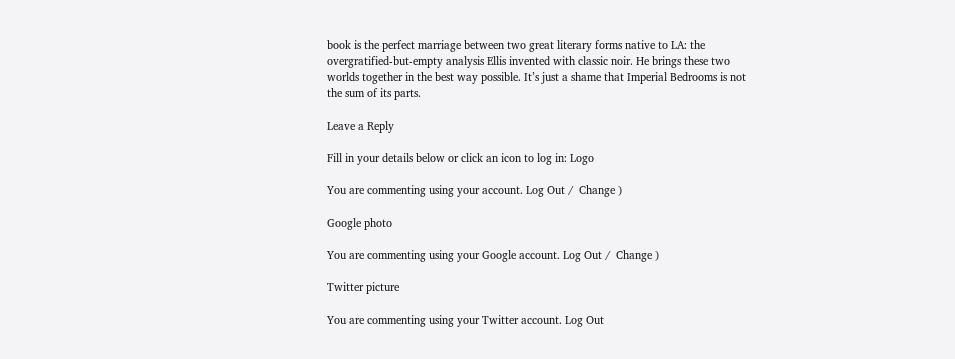book is the perfect marriage between two great literary forms native to LA: the overgratified-but-empty analysis Ellis invented with classic noir. He brings these two worlds together in the best way possible. It’s just a shame that Imperial Bedrooms is not the sum of its parts.

Leave a Reply

Fill in your details below or click an icon to log in: Logo

You are commenting using your account. Log Out /  Change )

Google photo

You are commenting using your Google account. Log Out /  Change )

Twitter picture

You are commenting using your Twitter account. Log Out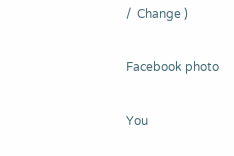/  Change )

Facebook photo

You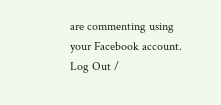are commenting using your Facebook account. Log Out /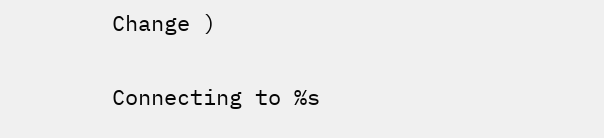Change )

Connecting to %s